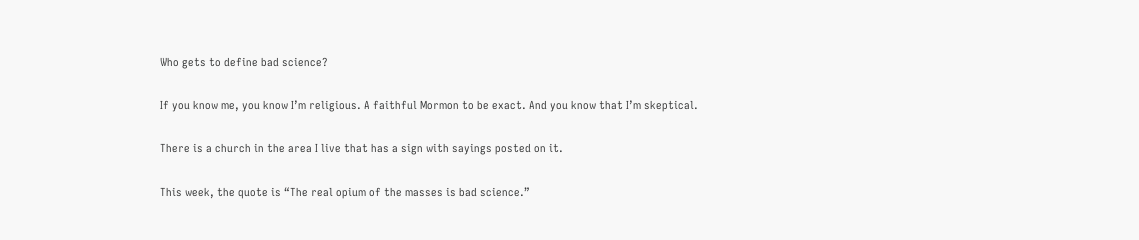Who gets to define bad science?

If you know me, you know I’m religious. A faithful Mormon to be exact. And you know that I’m skeptical.

There is a church in the area I live that has a sign with sayings posted on it.

This week, the quote is “The real opium of the masses is bad science.”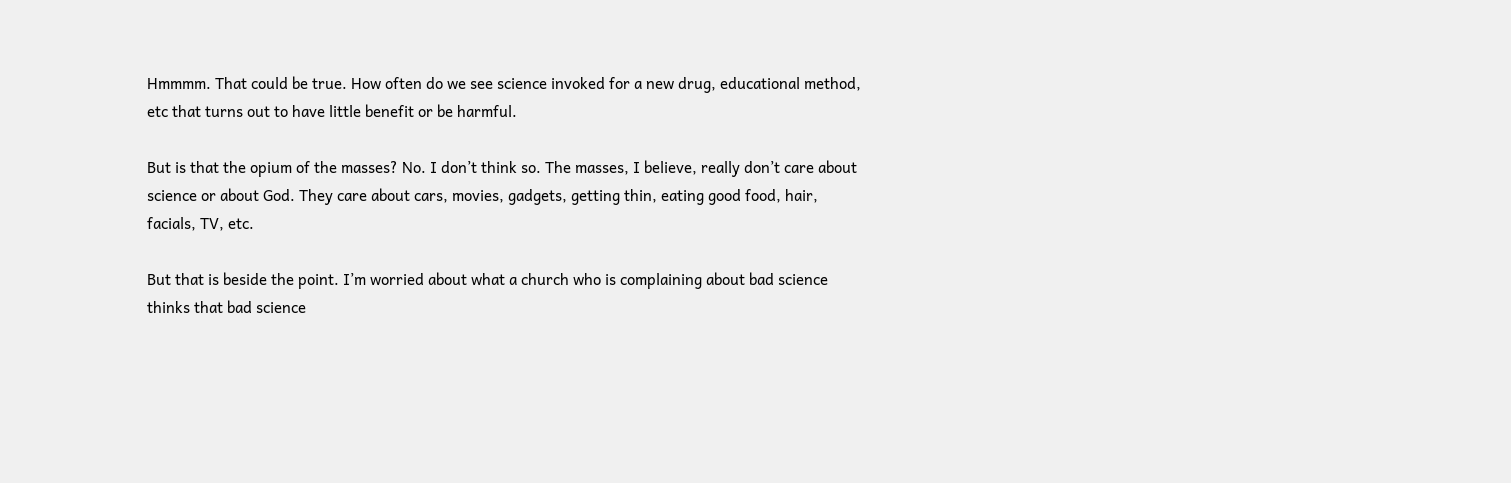Hmmmm. That could be true. How often do we see science invoked for a new drug, educational method, etc that turns out to have little benefit or be harmful.

But is that the opium of the masses? No. I don’t think so. The masses, I believe, really don’t care about science or about God. They care about cars, movies, gadgets, getting thin, eating good food, hair, facials, TV, etc.

But that is beside the point. I’m worried about what a church who is complaining about bad science thinks that bad science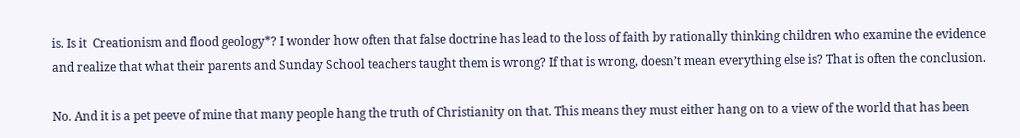is. Is it  Creationism and flood geology*? I wonder how often that false doctrine has lead to the loss of faith by rationally thinking children who examine the evidence and realize that what their parents and Sunday School teachers taught them is wrong? If that is wrong, doesn’t mean everything else is? That is often the conclusion.

No. And it is a pet peeve of mine that many people hang the truth of Christianity on that. This means they must either hang on to a view of the world that has been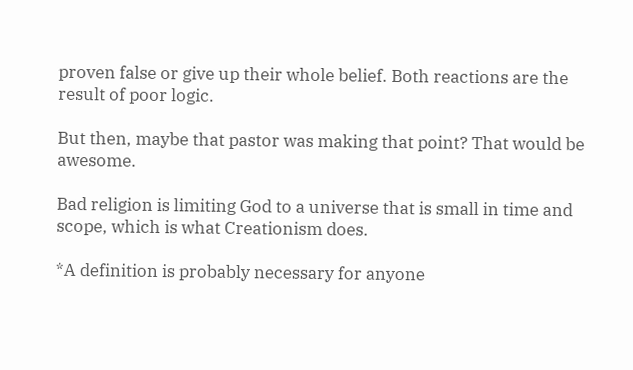proven false or give up their whole belief. Both reactions are the result of poor logic.

But then, maybe that pastor was making that point? That would be awesome.

Bad religion is limiting God to a universe that is small in time and scope, which is what Creationism does.

*A definition is probably necessary for anyone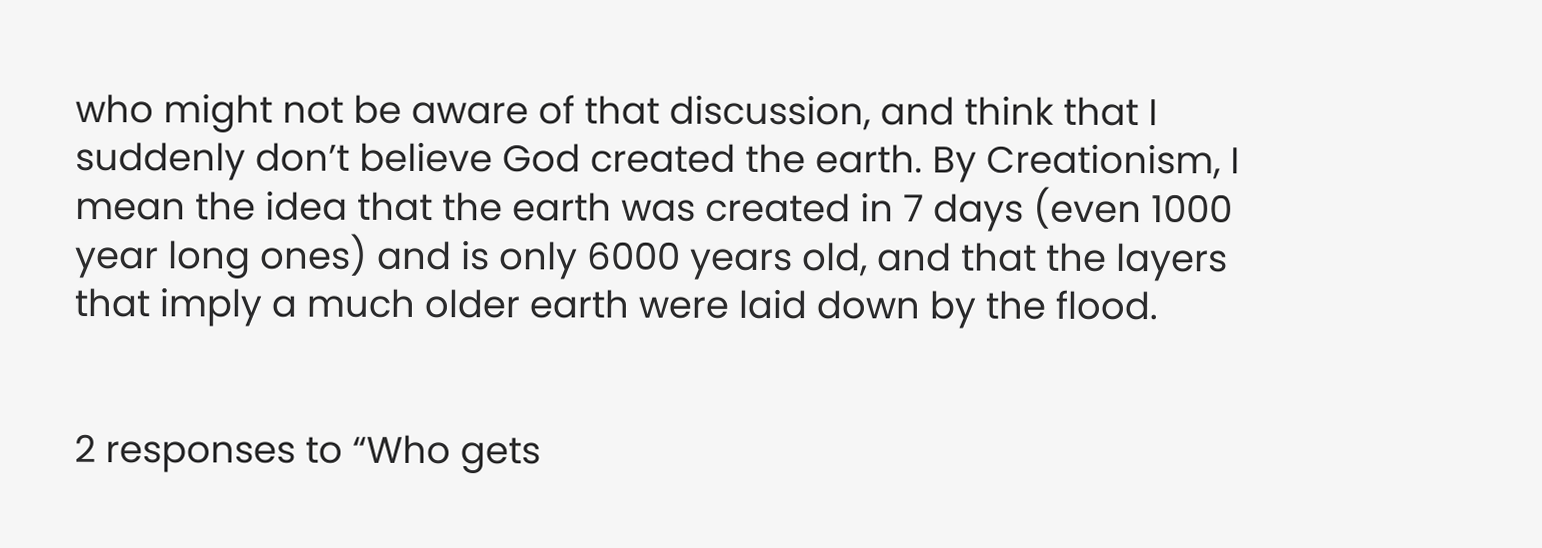who might not be aware of that discussion, and think that I suddenly don’t believe God created the earth. By Creationism, I mean the idea that the earth was created in 7 days (even 1000 year long ones) and is only 6000 years old, and that the layers that imply a much older earth were laid down by the flood.


2 responses to “Who gets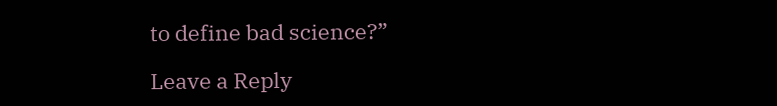to define bad science?”

Leave a Reply